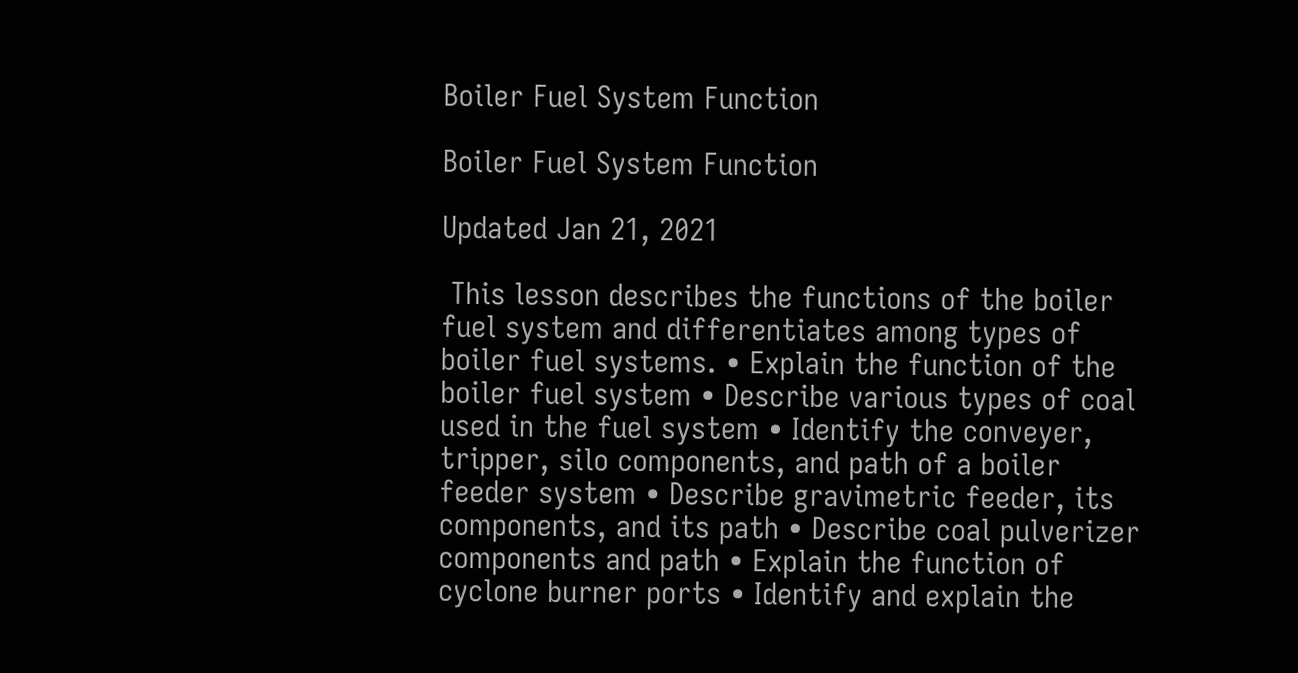Boiler Fuel System Function

Boiler Fuel System Function

Updated Jan 21, 2021

 This lesson describes the functions of the boiler fuel system and differentiates among types of boiler fuel systems. • Explain the function of the boiler fuel system • Describe various types of coal used in the fuel system • Identify the conveyer, tripper, silo components, and path of a boiler feeder system • Describe gravimetric feeder, its components, and its path • Describe coal pulverizer components and path • Explain the function of cyclone burner ports • Identify and explain the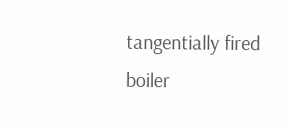tangentially fired boiler